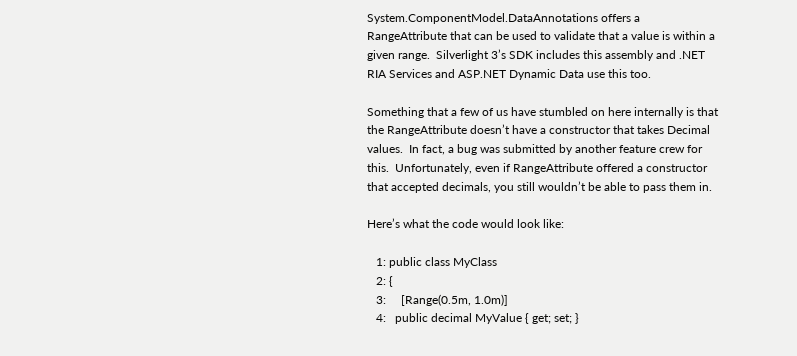System.ComponentModel.DataAnnotations offers a RangeAttribute that can be used to validate that a value is within a given range.  Silverlight 3’s SDK includes this assembly and .NET RIA Services and ASP.NET Dynamic Data use this too.

Something that a few of us have stumbled on here internally is that the RangeAttribute doesn’t have a constructor that takes Decimal values.  In fact, a bug was submitted by another feature crew for this.  Unfortunately, even if RangeAttribute offered a constructor that accepted decimals, you still wouldn’t be able to pass them in.

Here’s what the code would look like:

   1: public class MyClass
   2: {
   3:     [Range(0.5m, 1.0m)]
   4:   public decimal MyValue { get; set; }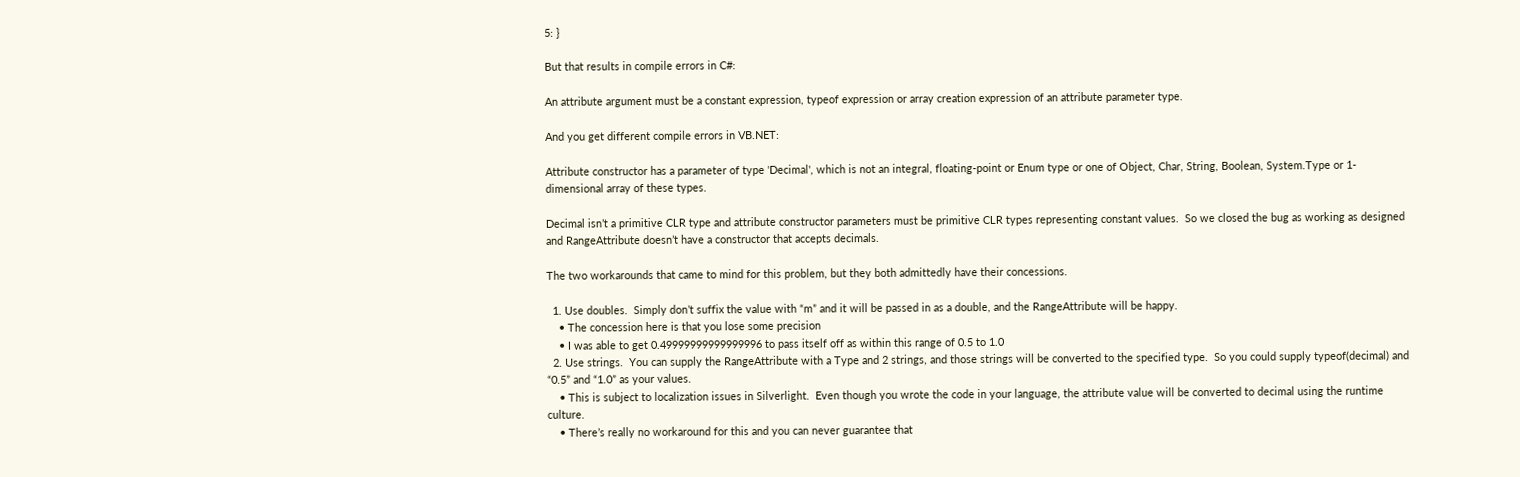5: }

But that results in compile errors in C#:

An attribute argument must be a constant expression, typeof expression or array creation expression of an attribute parameter type.

And you get different compile errors in VB.NET:

Attribute constructor has a parameter of type 'Decimal', which is not an integral, floating-point or Enum type or one of Object, Char, String, Boolean, System.Type or 1-dimensional array of these types.

Decimal isn’t a primitive CLR type and attribute constructor parameters must be primitive CLR types representing constant values.  So we closed the bug as working as designed and RangeAttribute doesn’t have a constructor that accepts decimals.

The two workarounds that came to mind for this problem, but they both admittedly have their concessions.

  1. Use doubles.  Simply don’t suffix the value with “m” and it will be passed in as a double, and the RangeAttribute will be happy.
    • The concession here is that you lose some precision
    • I was able to get 0.49999999999999996 to pass itself off as within this range of 0.5 to 1.0
  2. Use strings.  You can supply the RangeAttribute with a Type and 2 strings, and those strings will be converted to the specified type.  So you could supply typeof(decimal) and “0.5” and “1.0” as your values.
    • This is subject to localization issues in Silverlight.  Even though you wrote the code in your language, the attribute value will be converted to decimal using the runtime culture.
    • There’s really no workaround for this and you can never guarantee that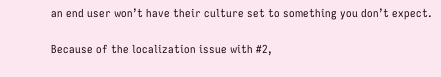an end user won’t have their culture set to something you don’t expect.

Because of the localization issue with #2,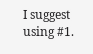I suggest using #1.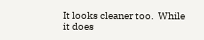It looks cleaner too.  While it does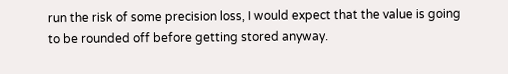run the risk of some precision loss, I would expect that the value is going to be rounded off before getting stored anyway.